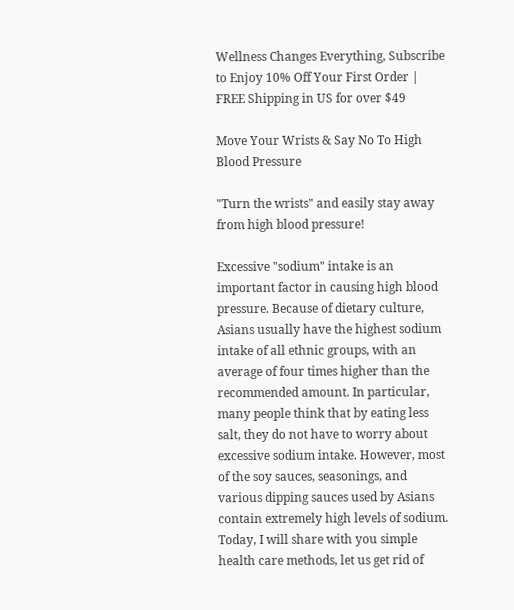Wellness Changes Everything, Subscribe to Enjoy 10% Off Your First Order | FREE Shipping in US for over $49

Move Your Wrists & Say No To High Blood Pressure

"Turn the wrists" and easily stay away from high blood pressure!

Excessive "sodium" intake is an important factor in causing high blood pressure. Because of dietary culture, Asians usually have the highest sodium intake of all ethnic groups, with an average of four times higher than the recommended amount. In particular, many people think that by eating less salt, they do not have to worry about excessive sodium intake. However, most of the soy sauces, seasonings, and various dipping sauces used by Asians contain extremely high levels of sodium. Today, I will share with you simple health care methods, let us get rid of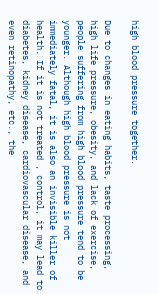high blood pressure together.

Due to changes in eating habits, taste processing, high life pressure, obesity, and lack of exercise, people suffering from high blood pressure tend to be younger. Although high blood pressure is not immediately fatal, it is also an invisible killer of health. If it is not treated , control, it may lead to diabetes, kidney disease, cardiovascular disease, and even retinopathy, etc., the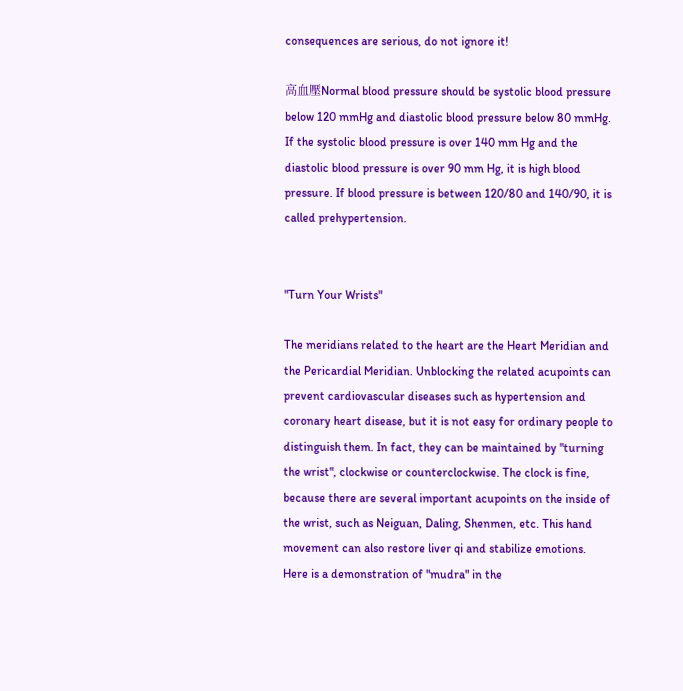consequences are serious, do not ignore it!

高血壓Normal blood pressure should be systolic blood pressure below 120 mmHg and diastolic blood pressure below 80 mmHg. If the systolic blood pressure is over 140 mm Hg and the diastolic blood pressure is over 90 mm Hg, it is high blood pressure. If blood pressure is between 120/80 and 140/90, it is called prehypertension.


"Turn Your Wrists"

The meridians related to the heart are the Heart Meridian and the Pericardial Meridian. Unblocking the related acupoints can prevent cardiovascular diseases such as hypertension and coronary heart disease, but it is not easy for ordinary people to distinguish them. In fact, they can be maintained by "turning the wrist", clockwise or counterclockwise. The clock is fine, because there are several important acupoints on the inside of the wrist, such as Neiguan, Daling, Shenmen, etc. This hand movement can also restore liver qi and stabilize emotions. Here is a demonstration of "mudra" in the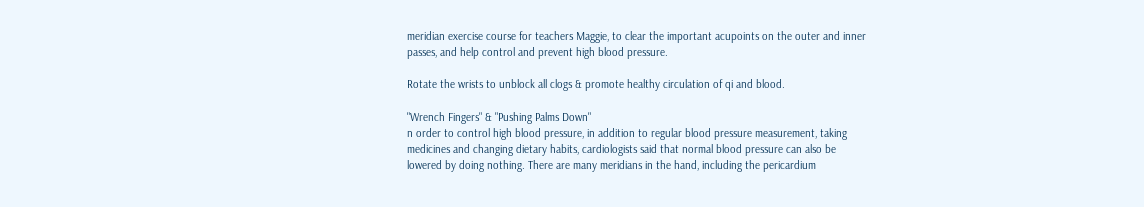meridian exercise course for teachers Maggie, to clear the important acupoints on the outer and inner passes, and help control and prevent high blood pressure.

Rotate the wrists to unblock all clogs & promote healthy circulation of qi and blood.

"Wrench Fingers" & "Pushing Palms Down"
n order to control high blood pressure, in addition to regular blood pressure measurement, taking medicines and changing dietary habits, cardiologists said that normal blood pressure can also be lowered by doing nothing. There are many meridians in the hand, including the pericardium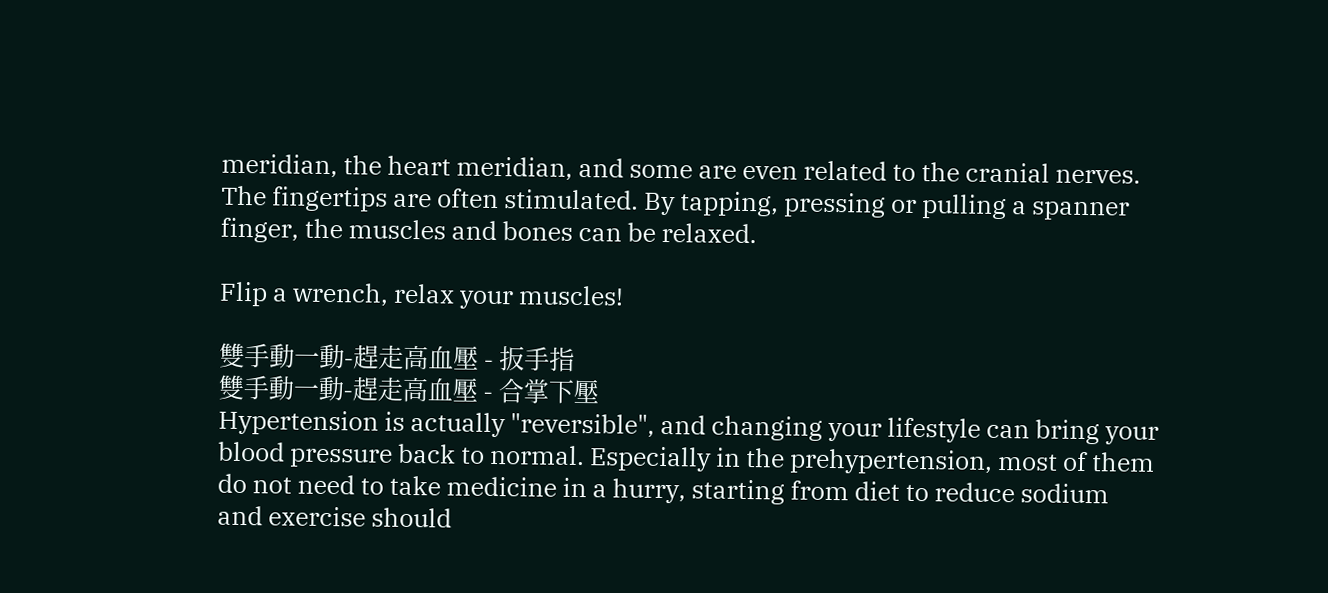meridian, the heart meridian, and some are even related to the cranial nerves. The fingertips are often stimulated. By tapping, pressing or pulling a spanner finger, the muscles and bones can be relaxed.

Flip a wrench, relax your muscles!

雙手動一動-趕走高血壓 - 扳手指
雙手動一動-趕走高血壓 - 合掌下壓
Hypertension is actually "reversible", and changing your lifestyle can bring your blood pressure back to normal. Especially in the prehypertension, most of them do not need to take medicine in a hurry, starting from diet to reduce sodium and exercise should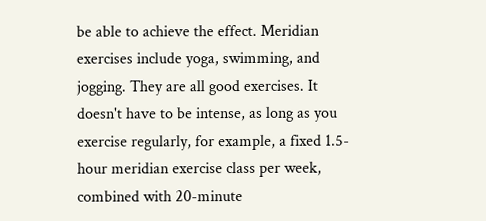be able to achieve the effect. Meridian exercises include yoga, swimming, and jogging. They are all good exercises. It doesn't have to be intense, as long as you exercise regularly, for example, a fixed 1.5-hour meridian exercise class per week, combined with 20-minute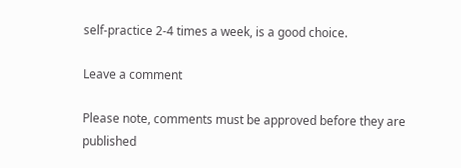self-practice 2-4 times a week, is a good choice.

Leave a comment

Please note, comments must be approved before they are published